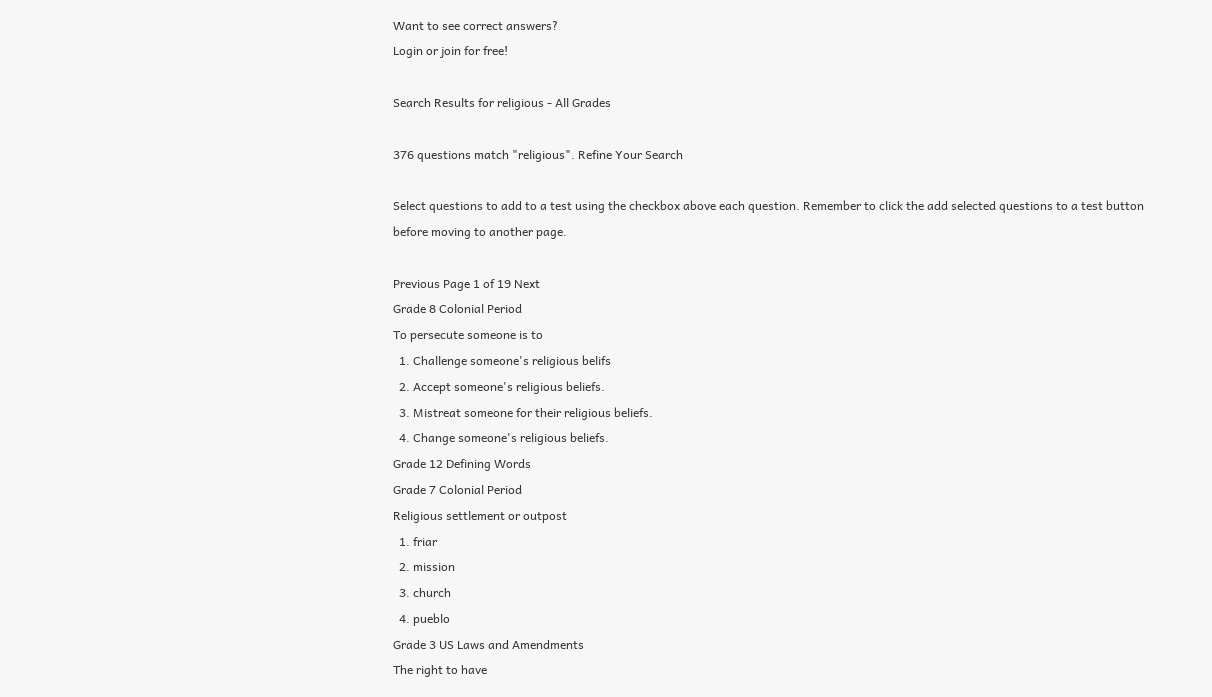Want to see correct answers?
Login or join for free!

Search Results for religious - All Grades

376 questions match "religious". Refine Your Search

Select questions to add to a test using the checkbox above each question. Remember to click the add selected questions to a test button before moving to another page.

Previous Page 1 of 19 Next
Grade 8 Colonial Period
To persecute someone is to
  1. Challenge someone's religious belifs
  2. Accept someone's religious beliefs.
  3. Mistreat someone for their religious beliefs.
  4. Change someone's religious beliefs.
Grade 12 Defining Words
Grade 7 Colonial Period
Religious settlement or outpost
  1. friar
  2. mission
  3. church
  4. pueblo
Grade 3 US Laws and Amendments
The right to have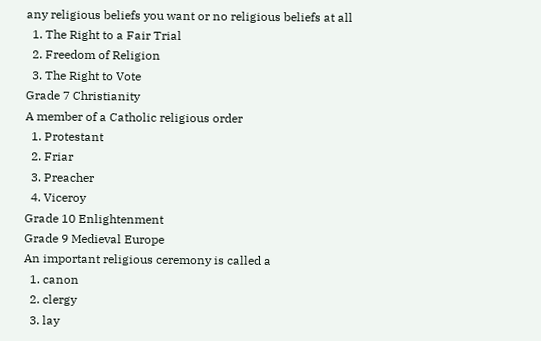any religious beliefs you want or no religious beliefs at all
  1. The Right to a Fair Trial
  2. Freedom of Religion
  3. The Right to Vote
Grade 7 Christianity
A member of a Catholic religious order
  1. Protestant
  2. Friar
  3. Preacher
  4. Viceroy
Grade 10 Enlightenment
Grade 9 Medieval Europe
An important religious ceremony is called a
  1. canon
  2. clergy
  3. lay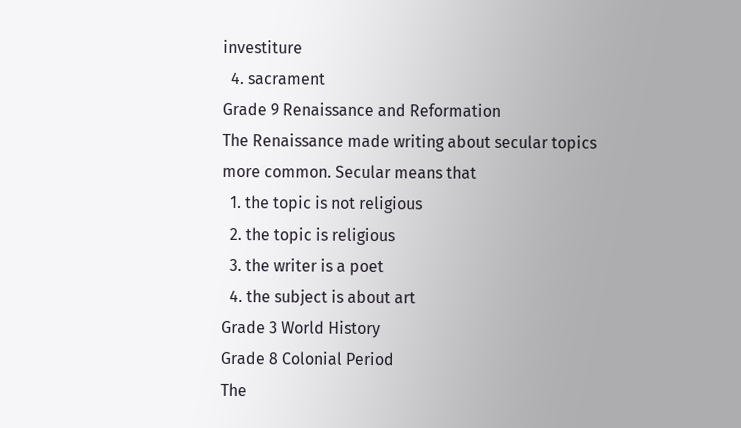investiture
  4. sacrament
Grade 9 Renaissance and Reformation
The Renaissance made writing about secular topics more common. Secular means that
  1. the topic is not religious
  2. the topic is religious
  3. the writer is a poet
  4. the subject is about art
Grade 3 World History
Grade 8 Colonial Period
The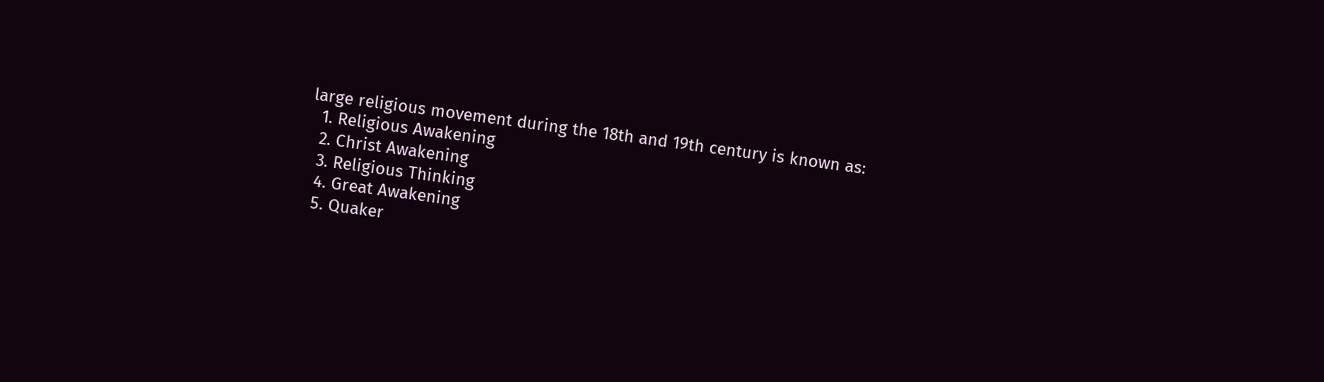large religious movement during the 18th and 19th century is known as:
  1. Religious Awakening
  2. Christ Awakening
  3. Religious Thinking
  4. Great Awakening
  5. Quaker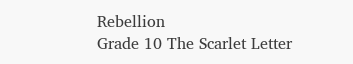Rebellion
Grade 10 The Scarlet Letter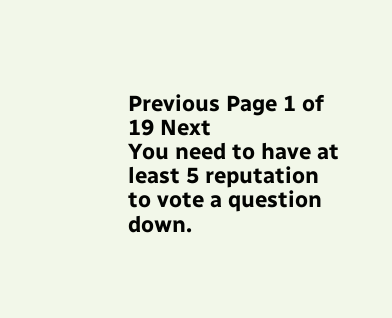Previous Page 1 of 19 Next
You need to have at least 5 reputation to vote a question down.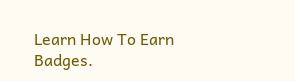Learn How To Earn Badges.